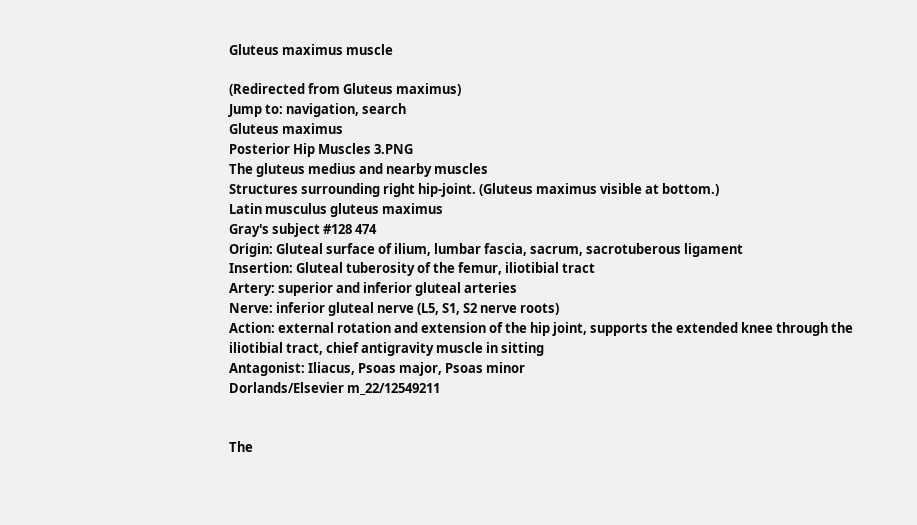Gluteus maximus muscle

(Redirected from Gluteus maximus)
Jump to: navigation, search
Gluteus maximus
Posterior Hip Muscles 3.PNG
The gluteus medius and nearby muscles
Structures surrounding right hip-joint. (Gluteus maximus visible at bottom.)
Latin musculus gluteus maximus
Gray's subject #128 474
Origin: Gluteal surface of ilium, lumbar fascia, sacrum, sacrotuberous ligament
Insertion: Gluteal tuberosity of the femur, iliotibial tract
Artery: superior and inferior gluteal arteries
Nerve: inferior gluteal nerve (L5, S1, S2 nerve roots)
Action: external rotation and extension of the hip joint, supports the extended knee through the iliotibial tract, chief antigravity muscle in sitting
Antagonist: Iliacus, Psoas major, Psoas minor
Dorlands/Elsevier m_22/12549211


The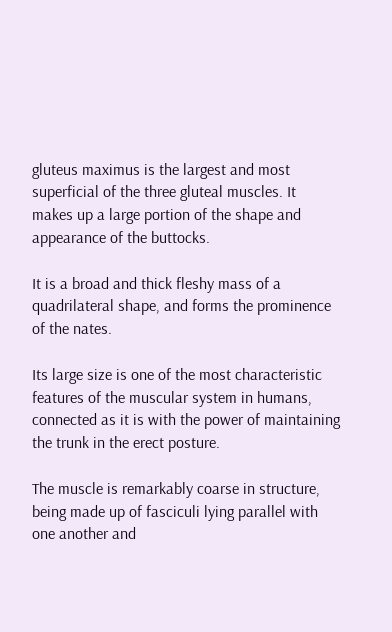gluteus maximus is the largest and most superficial of the three gluteal muscles. It makes up a large portion of the shape and appearance of the buttocks.

It is a broad and thick fleshy mass of a quadrilateral shape, and forms the prominence of the nates.

Its large size is one of the most characteristic features of the muscular system in humans, connected as it is with the power of maintaining the trunk in the erect posture.

The muscle is remarkably coarse in structure, being made up of fasciculi lying parallel with one another and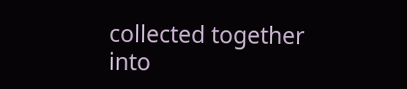collected together into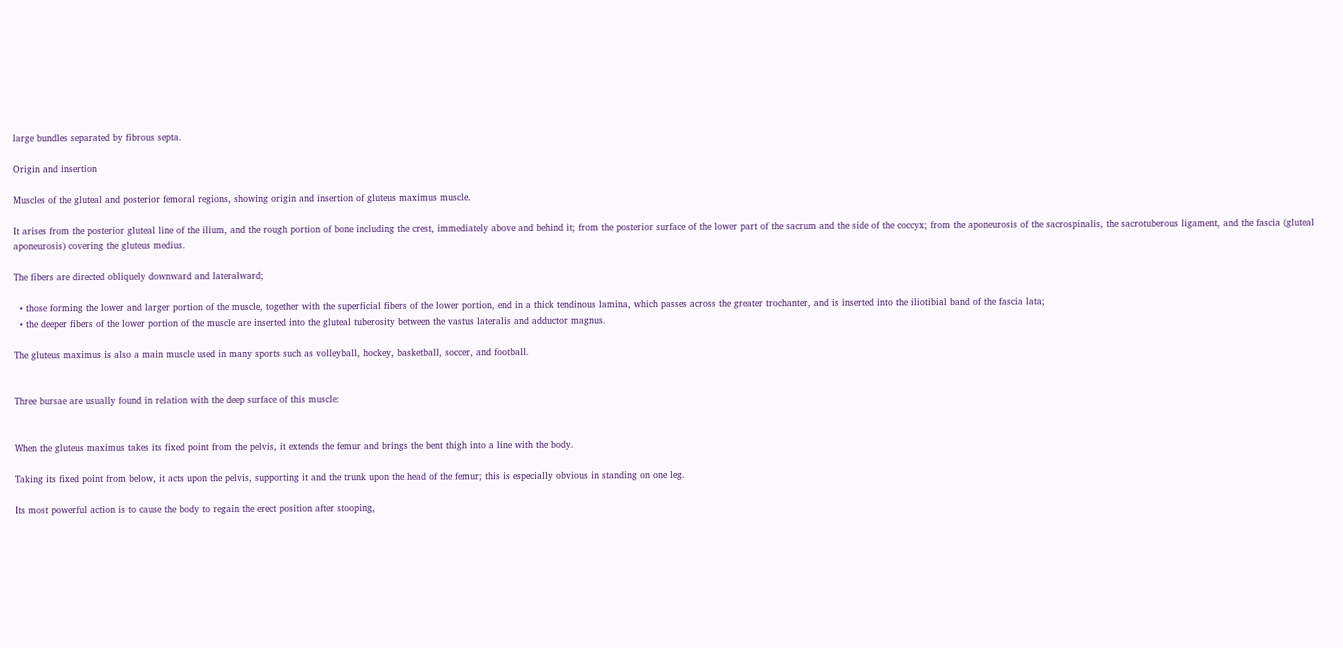large bundles separated by fibrous septa.

Origin and insertion

Muscles of the gluteal and posterior femoral regions, showing origin and insertion of gluteus maximus muscle.

It arises from the posterior gluteal line of the ilium, and the rough portion of bone including the crest, immediately above and behind it; from the posterior surface of the lower part of the sacrum and the side of the coccyx; from the aponeurosis of the sacrospinalis, the sacrotuberous ligament, and the fascia (gluteal aponeurosis) covering the gluteus medius.

The fibers are directed obliquely downward and lateralward;

  • those forming the lower and larger portion of the muscle, together with the superficial fibers of the lower portion, end in a thick tendinous lamina, which passes across the greater trochanter, and is inserted into the iliotibial band of the fascia lata;
  • the deeper fibers of the lower portion of the muscle are inserted into the gluteal tuberosity between the vastus lateralis and adductor magnus.

The gluteus maximus is also a main muscle used in many sports such as volleyball, hockey, basketball, soccer, and football.


Three bursae are usually found in relation with the deep surface of this muscle:


When the gluteus maximus takes its fixed point from the pelvis, it extends the femur and brings the bent thigh into a line with the body.

Taking its fixed point from below, it acts upon the pelvis, supporting it and the trunk upon the head of the femur; this is especially obvious in standing on one leg.

Its most powerful action is to cause the body to regain the erect position after stooping,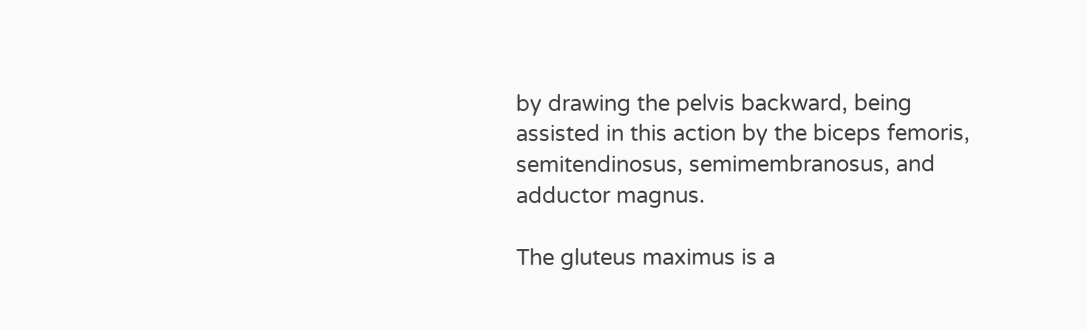by drawing the pelvis backward, being assisted in this action by the biceps femoris, semitendinosus, semimembranosus, and adductor magnus.

The gluteus maximus is a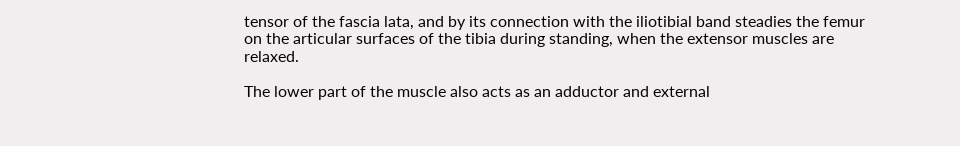tensor of the fascia lata, and by its connection with the iliotibial band steadies the femur on the articular surfaces of the tibia during standing, when the extensor muscles are relaxed.

The lower part of the muscle also acts as an adductor and external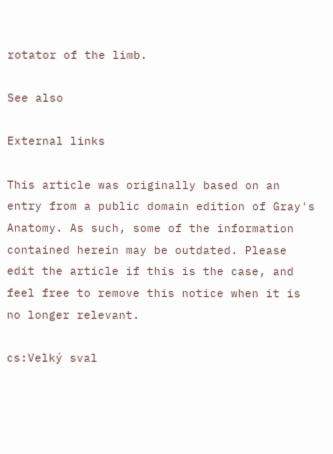rotator of the limb.

See also

External links

This article was originally based on an entry from a public domain edition of Gray's Anatomy. As such, some of the information contained herein may be outdated. Please edit the article if this is the case, and feel free to remove this notice when it is no longer relevant.

cs:Velký sval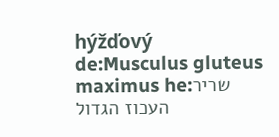hýžďový de:Musculus gluteus maximus he:שריר העכוז הגדול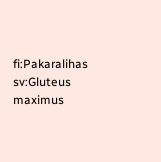fi:Pakaralihas sv:Gluteus maximus